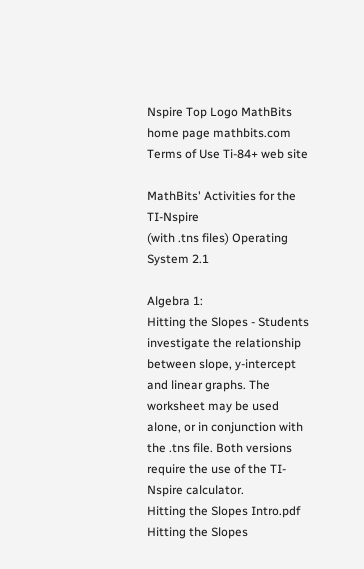Nspire Top Logo MathBits home page mathbits.com Terms of Use Ti-84+ web site

MathBits' Activities for the TI-Nspire
(with .tns files) Operating System 2.1

Algebra 1:
Hitting the Slopes - Students investigate the relationship between slope, y-intercept and linear graphs. The worksheet may be used alone, or in conjunction with the .tns file. Both versions require the use of the TI-Nspire calculator.
Hitting the Slopes Intro.pdf
Hitting the Slopes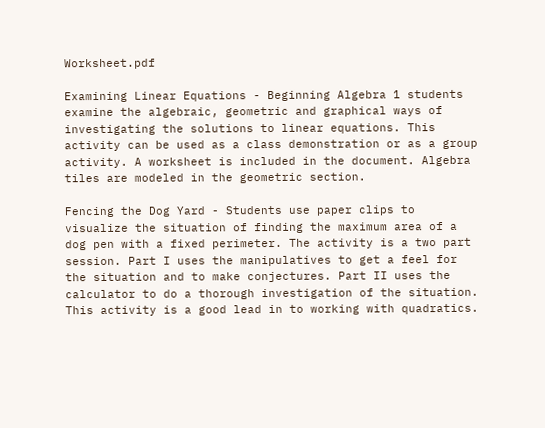Worksheet.pdf

Examining Linear Equations - Beginning Algebra 1 students examine the algebraic, geometric and graphical ways of investigating the solutions to linear equations. This activity can be used as a class demonstration or as a group activity. A worksheet is included in the document. Algebra tiles are modeled in the geometric section.

Fencing the Dog Yard - Students use paper clips to visualize the situation of finding the maximum area of a dog pen with a fixed perimeter. The activity is a two part session. Part I uses the manipulatives to get a feel for the situation and to make conjectures. Part II uses the calculator to do a thorough investigation of the situation. This activity is a good lead in to working with quadratics.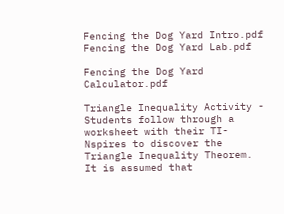Fencing the Dog Yard Intro.pdf
Fencing the Dog Yard Lab.pdf

Fencing the Dog Yard Calculator.pdf

Triangle Inequality Activity - Students follow through a worksheet with their TI-Nspires to discover the Triangle Inequality Theorem. It is assumed that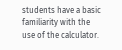students have a basic familiarity with the use of the calculator.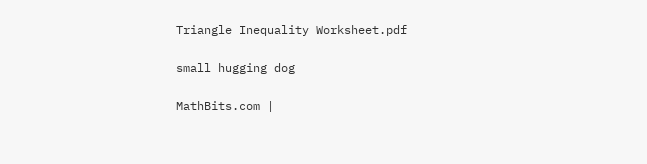Triangle Inequality Worksheet.pdf

small hugging dog

MathBits.com |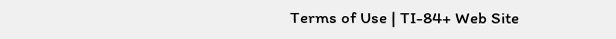Terms of Use | TI-84+ Web Site